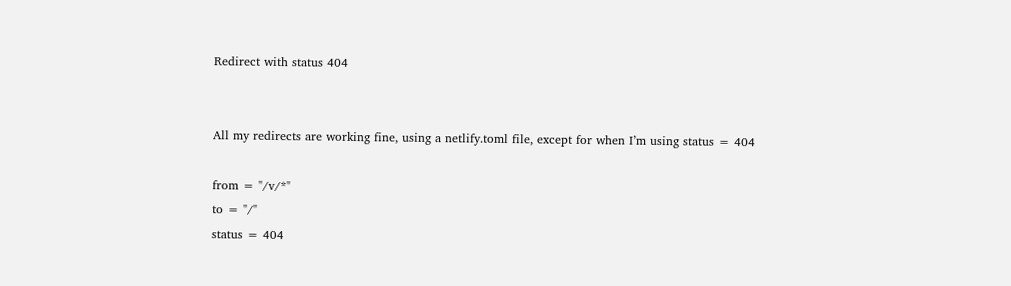Redirect with status 404


All my redirects are working fine, using a netlify.toml file, except for when I’m using status = 404

from = "/v/*"
to = "/"
status = 404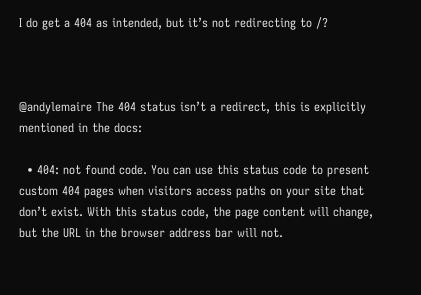I do get a 404 as intended, but it’s not redirecting to /?



@andylemaire The 404 status isn’t a redirect, this is explicitly mentioned in the docs:

  • 404: not found code. You can use this status code to present custom 404 pages when visitors access paths on your site that don’t exist. With this status code, the page content will change, but the URL in the browser address bar will not.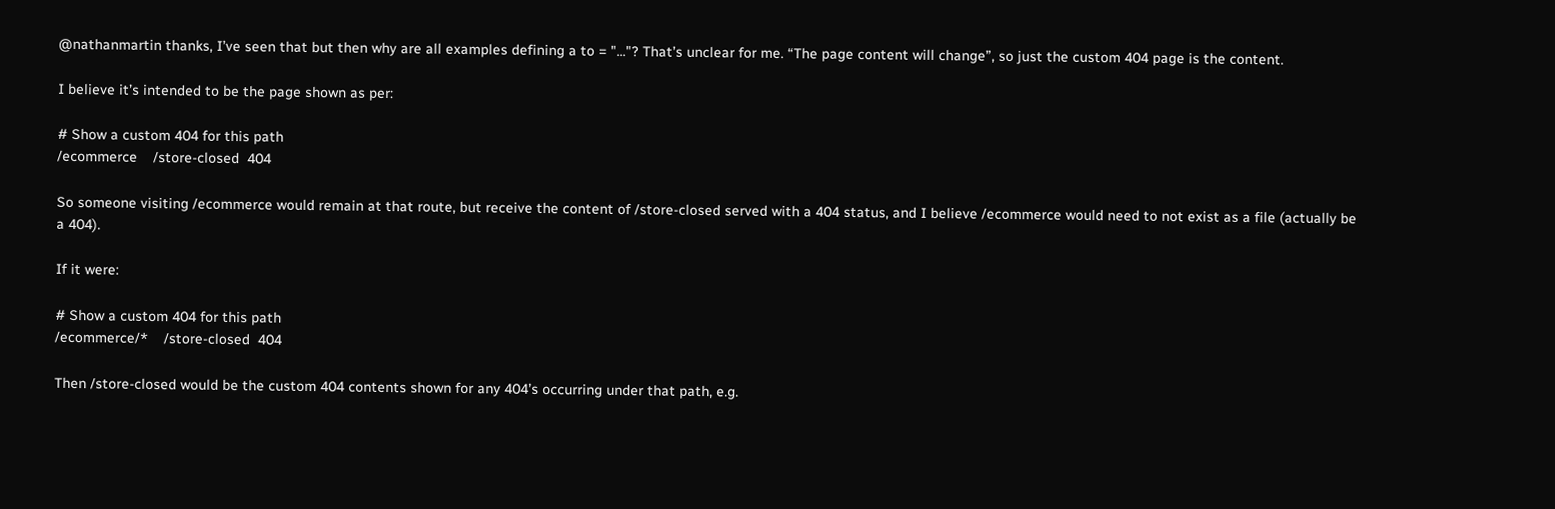@nathanmartin thanks, I’ve seen that but then why are all examples defining a to = "..."? That’s unclear for me. “The page content will change”, so just the custom 404 page is the content.

I believe it’s intended to be the page shown as per:

# Show a custom 404 for this path
/ecommerce    /store-closed  404

So someone visiting /ecommerce would remain at that route, but receive the content of /store-closed served with a 404 status, and I believe /ecommerce would need to not exist as a file (actually be a 404).

If it were:

# Show a custom 404 for this path
/ecommerce/*    /store-closed  404

Then /store-closed would be the custom 404 contents shown for any 404’s occurring under that path, e.g.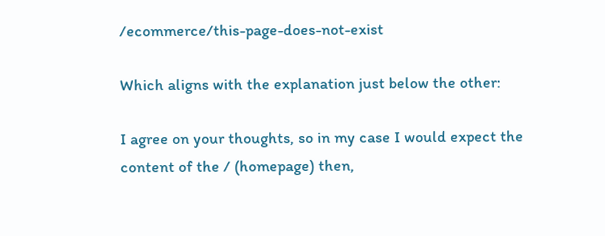/ecommerce/this-page-does-not-exist

Which aligns with the explanation just below the other:

I agree on your thoughts, so in my case I would expect the content of the / (homepage) then,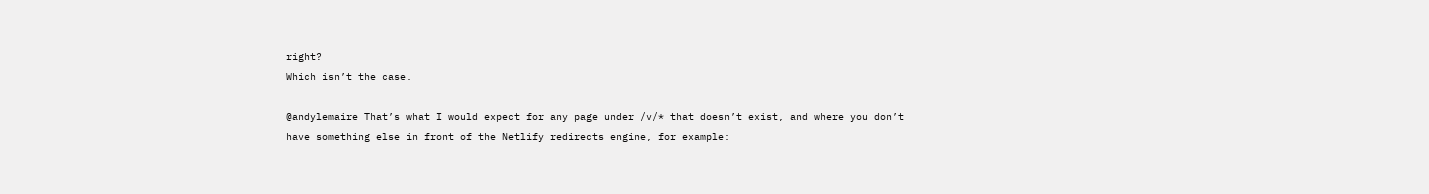right?
Which isn’t the case.

@andylemaire That’s what I would expect for any page under /v/* that doesn’t exist, and where you don’t have something else in front of the Netlify redirects engine, for example: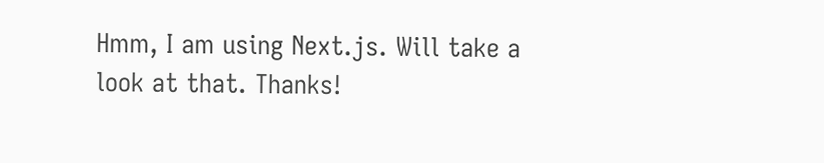Hmm, I am using Next.js. Will take a look at that. Thanks!